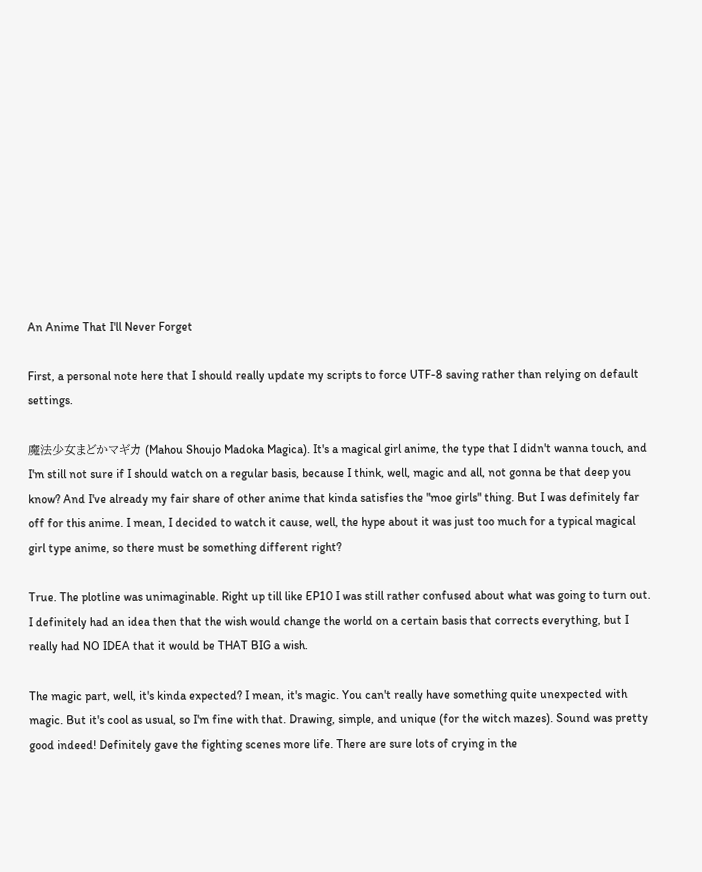An Anime That I'll Never Forget

First, a personal note here that I should really update my scripts to force UTF-8 saving rather than relying on default settings.

魔法少女まどかマギカ (Mahou Shoujo Madoka Magica). It's a magical girl anime, the type that I didn't wanna touch, and I'm still not sure if I should watch on a regular basis, because I think, well, magic and all, not gonna be that deep you know? And I've already my fair share of other anime that kinda satisfies the "moe girls" thing. But I was definitely far off for this anime. I mean, I decided to watch it cause, well, the hype about it was just too much for a typical magical girl type anime, so there must be something different right?

True. The plotline was unimaginable. Right up till like EP10 I was still rather confused about what was going to turn out. I definitely had an idea then that the wish would change the world on a certain basis that corrects everything, but I really had NO IDEA that it would be THAT BIG a wish.

The magic part, well, it's kinda expected? I mean, it's magic. You can't really have something quite unexpected with magic. But it's cool as usual, so I'm fine with that. Drawing, simple, and unique (for the witch mazes). Sound was pretty good indeed! Definitely gave the fighting scenes more life. There are sure lots of crying in the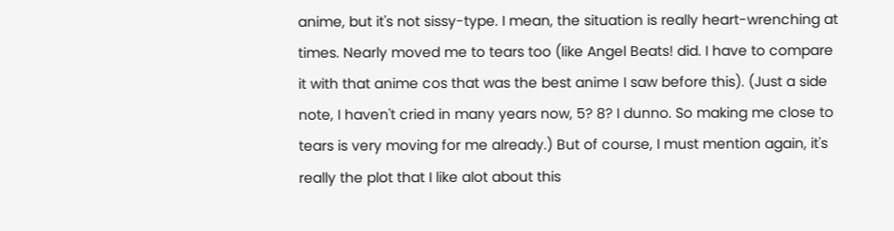anime, but it's not sissy-type. I mean, the situation is really heart-wrenching at times. Nearly moved me to tears too (like Angel Beats! did. I have to compare it with that anime cos that was the best anime I saw before this). (Just a side note, I haven't cried in many years now, 5? 8? I dunno. So making me close to tears is very moving for me already.) But of course, I must mention again, it's really the plot that I like alot about this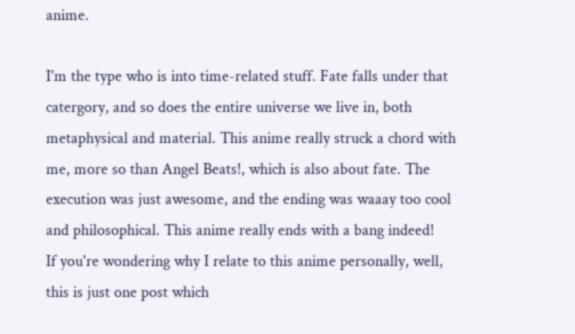anime.

I'm the type who is into time-related stuff. Fate falls under that catergory, and so does the entire universe we live in, both metaphysical and material. This anime really struck a chord with me, more so than Angel Beats!, which is also about fate. The execution was just awesome, and the ending was waaay too cool and philosophical. This anime really ends with a bang indeed!
If you're wondering why I relate to this anime personally, well, this is just one post which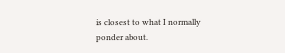is closest to what I normally ponder about.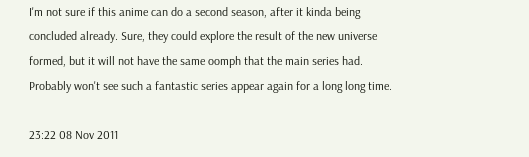I'm not sure if this anime can do a second season, after it kinda being concluded already. Sure, they could explore the result of the new universe formed, but it will not have the same oomph that the main series had. Probably won't see such a fantastic series appear again for a long long time.

23:22 08 Nov 2011